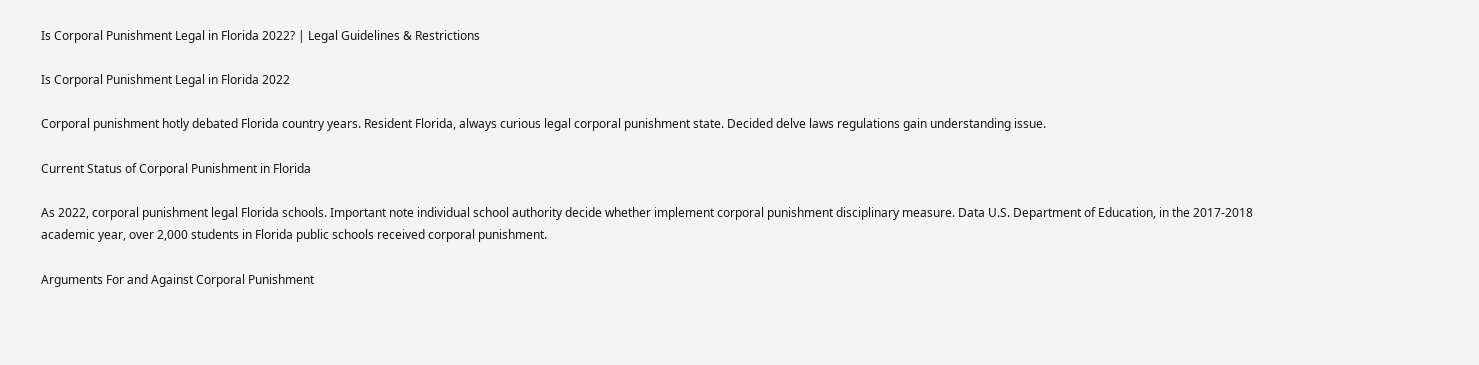Is Corporal Punishment Legal in Florida 2022? | Legal Guidelines & Restrictions

Is Corporal Punishment Legal in Florida 2022

Corporal punishment hotly debated Florida country years. Resident Florida, always curious legal corporal punishment state. Decided delve laws regulations gain understanding issue.

Current Status of Corporal Punishment in Florida

As 2022, corporal punishment legal Florida schools. Important note individual school authority decide whether implement corporal punishment disciplinary measure. Data U.S. Department of Education, in the 2017-2018 academic year, over 2,000 students in Florida public schools received corporal punishment.

Arguments For and Against Corporal Punishment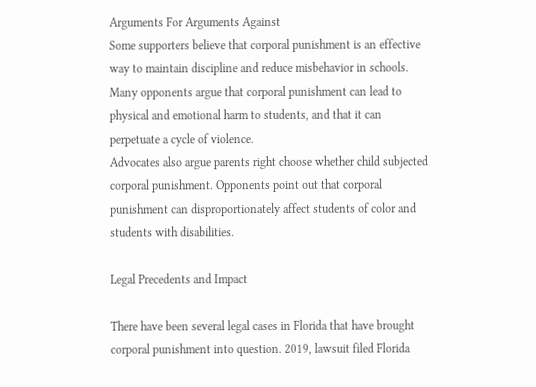Arguments For Arguments Against
Some supporters believe that corporal punishment is an effective way to maintain discipline and reduce misbehavior in schools. Many opponents argue that corporal punishment can lead to physical and emotional harm to students, and that it can perpetuate a cycle of violence.
Advocates also argue parents right choose whether child subjected corporal punishment. Opponents point out that corporal punishment can disproportionately affect students of color and students with disabilities.

Legal Precedents and Impact

There have been several legal cases in Florida that have brought corporal punishment into question. 2019, lawsuit filed Florida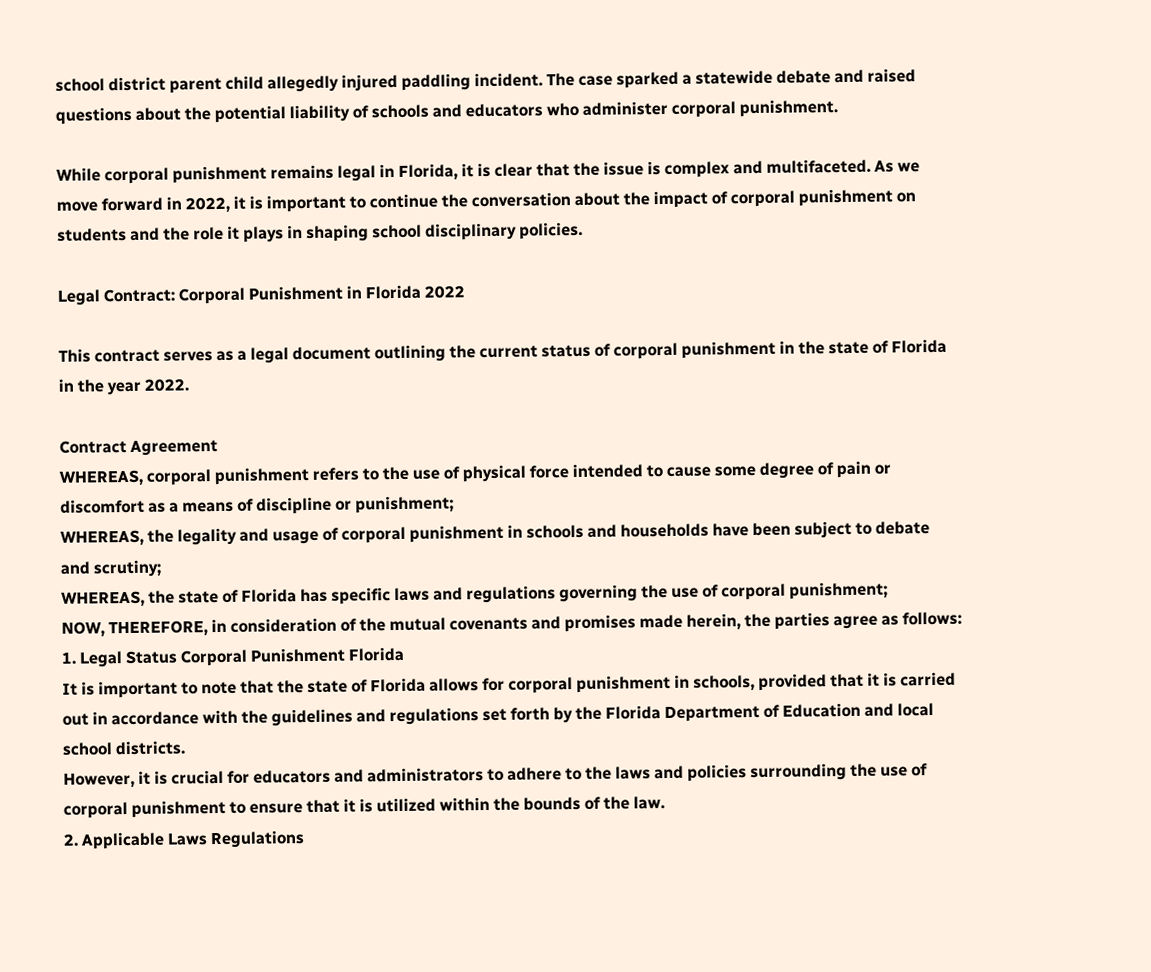school district parent child allegedly injured paddling incident. The case sparked a statewide debate and raised questions about the potential liability of schools and educators who administer corporal punishment.

While corporal punishment remains legal in Florida, it is clear that the issue is complex and multifaceted. As we move forward in 2022, it is important to continue the conversation about the impact of corporal punishment on students and the role it plays in shaping school disciplinary policies.

Legal Contract: Corporal Punishment in Florida 2022

This contract serves as a legal document outlining the current status of corporal punishment in the state of Florida in the year 2022.

Contract Agreement
WHEREAS, corporal punishment refers to the use of physical force intended to cause some degree of pain or discomfort as a means of discipline or punishment;
WHEREAS, the legality and usage of corporal punishment in schools and households have been subject to debate and scrutiny;
WHEREAS, the state of Florida has specific laws and regulations governing the use of corporal punishment;
NOW, THEREFORE, in consideration of the mutual covenants and promises made herein, the parties agree as follows:
1. Legal Status Corporal Punishment Florida
It is important to note that the state of Florida allows for corporal punishment in schools, provided that it is carried out in accordance with the guidelines and regulations set forth by the Florida Department of Education and local school districts.
However, it is crucial for educators and administrators to adhere to the laws and policies surrounding the use of corporal punishment to ensure that it is utilized within the bounds of the law.
2. Applicable Laws Regulations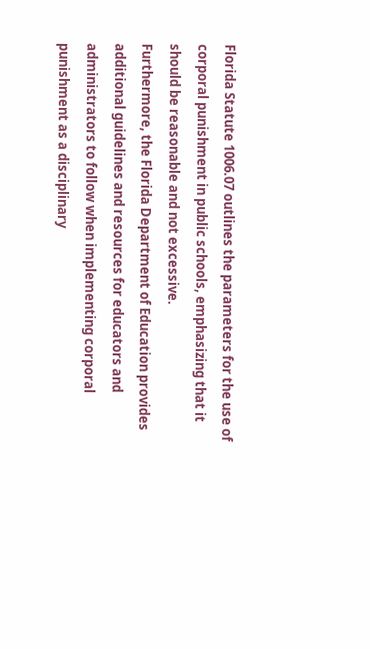Florida Statute 1006.07 outlines the parameters for the use of corporal punishment in public schools, emphasizing that it should be reasonable and not excessive.
Furthermore, the Florida Department of Education provides additional guidelines and resources for educators and administrators to follow when implementing corporal punishment as a disciplinary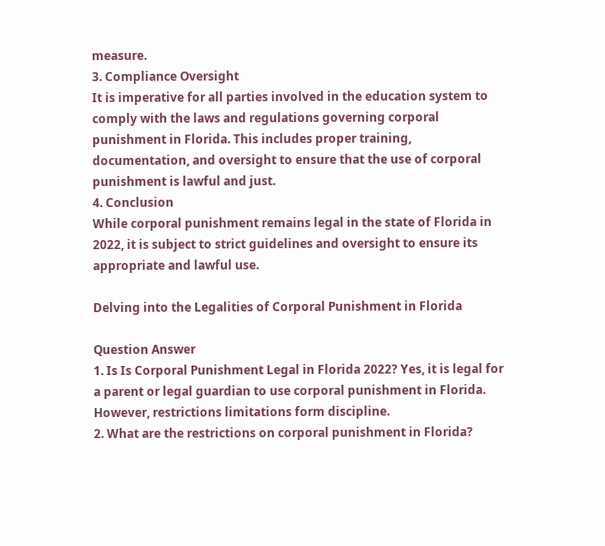measure.
3. Compliance Oversight
It is imperative for all parties involved in the education system to comply with the laws and regulations governing corporal punishment in Florida. This includes proper training, documentation, and oversight to ensure that the use of corporal punishment is lawful and just.
4. Conclusion
While corporal punishment remains legal in the state of Florida in 2022, it is subject to strict guidelines and oversight to ensure its appropriate and lawful use.

Delving into the Legalities of Corporal Punishment in Florida

Question Answer
1. Is Is Corporal Punishment Legal in Florida 2022? Yes, it is legal for a parent or legal guardian to use corporal punishment in Florida. However, restrictions limitations form discipline.
2. What are the restrictions on corporal punishment in Florida?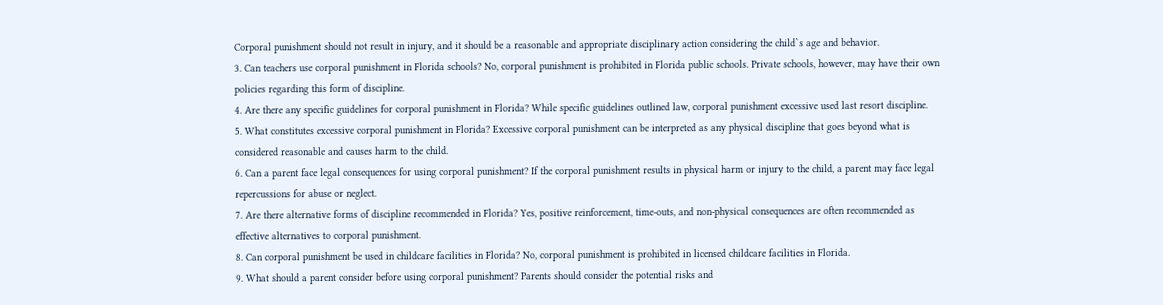Corporal punishment should not result in injury, and it should be a reasonable and appropriate disciplinary action considering the child`s age and behavior.
3. Can teachers use corporal punishment in Florida schools? No, corporal punishment is prohibited in Florida public schools. Private schools, however, may have their own policies regarding this form of discipline.
4. Are there any specific guidelines for corporal punishment in Florida? While specific guidelines outlined law, corporal punishment excessive used last resort discipline.
5. What constitutes excessive corporal punishment in Florida? Excessive corporal punishment can be interpreted as any physical discipline that goes beyond what is considered reasonable and causes harm to the child.
6. Can a parent face legal consequences for using corporal punishment? If the corporal punishment results in physical harm or injury to the child, a parent may face legal repercussions for abuse or neglect.
7. Are there alternative forms of discipline recommended in Florida? Yes, positive reinforcement, time-outs, and non-physical consequences are often recommended as effective alternatives to corporal punishment.
8. Can corporal punishment be used in childcare facilities in Florida? No, corporal punishment is prohibited in licensed childcare facilities in Florida.
9. What should a parent consider before using corporal punishment? Parents should consider the potential risks and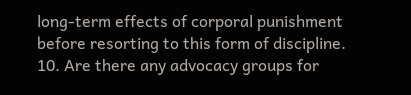long-term effects of corporal punishment before resorting to this form of discipline.
10. Are there any advocacy groups for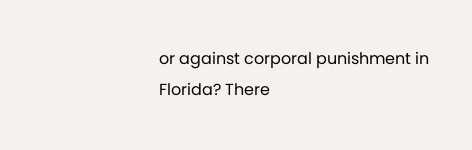or against corporal punishment in Florida? There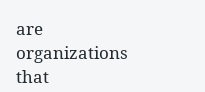are organizations that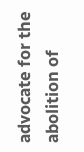advocate for the abolition of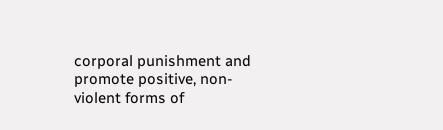corporal punishment and promote positive, non-violent forms of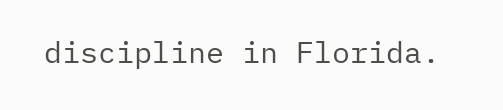discipline in Florida.